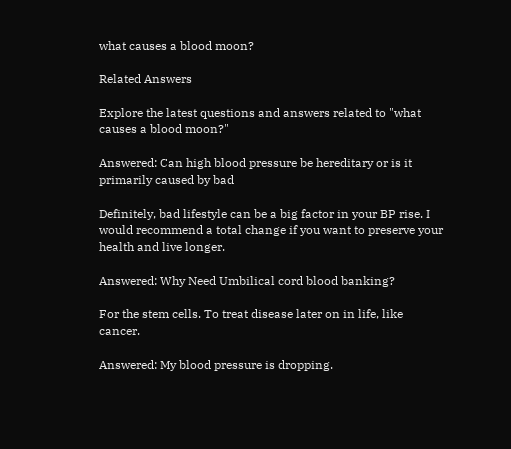what causes a blood moon?

Related Answers

Explore the latest questions and answers related to "what causes a blood moon?"

Answered: Can high blood pressure be hereditary or is it primarily caused by bad

Definitely, bad lifestyle can be a big factor in your BP rise. I would recommend a total change if you want to preserve your health and live longer.

Answered: Why Need Umbilical cord blood banking?

For the stem cells. To treat disease later on in life, like cancer.

Answered: My blood pressure is dropping.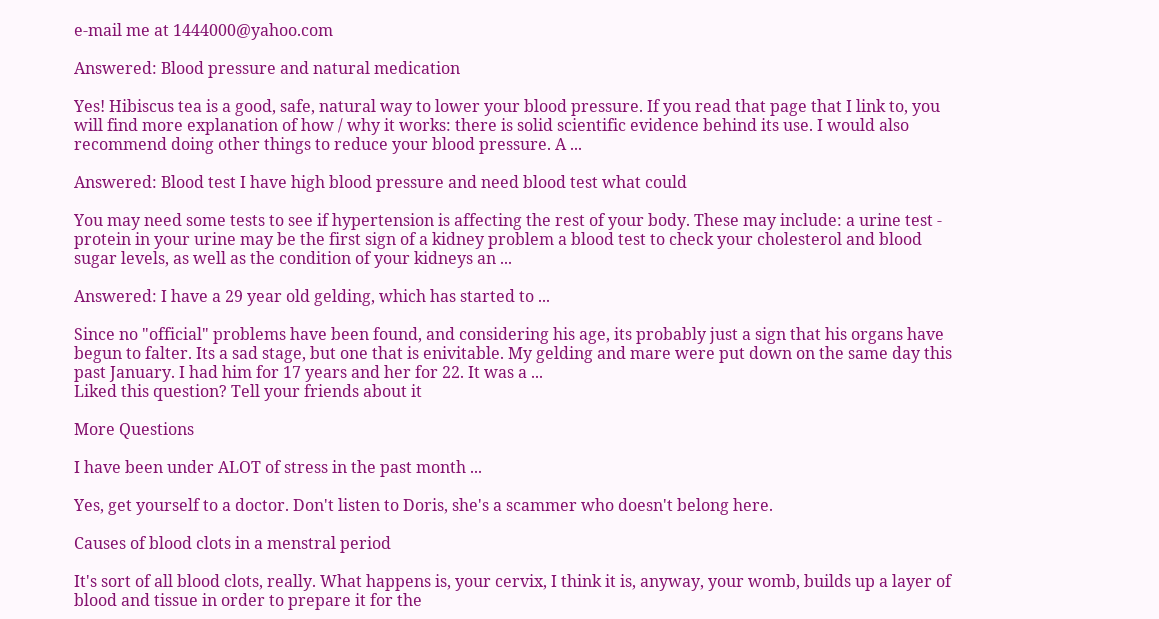e-mail me at 1444000@yahoo.com

Answered: Blood pressure and natural medication

Yes! Hibiscus tea is a good, safe, natural way to lower your blood pressure. If you read that page that I link to, you will find more explanation of how / why it works: there is solid scientific evidence behind its use. I would also recommend doing other things to reduce your blood pressure. A ...

Answered: Blood test I have high blood pressure and need blood test what could

You may need some tests to see if hypertension is affecting the rest of your body. These may include: a urine test - protein in your urine may be the first sign of a kidney problem a blood test to check your cholesterol and blood sugar levels, as well as the condition of your kidneys an ...

Answered: I have a 29 year old gelding, which has started to ...

Since no "official" problems have been found, and considering his age, its probably just a sign that his organs have begun to falter. Its a sad stage, but one that is enivitable. My gelding and mare were put down on the same day this past January. I had him for 17 years and her for 22. It was a ...
Liked this question? Tell your friends about it

More Questions

I have been under ALOT of stress in the past month ...

Yes, get yourself to a doctor. Don't listen to Doris, she's a scammer who doesn't belong here.

Causes of blood clots in a menstral period

It's sort of all blood clots, really. What happens is, your cervix, I think it is, anyway, your womb, builds up a layer of blood and tissue in order to prepare it for the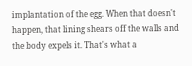implantation of the egg. When that doesn't happen, that lining shears off the walls and the body expels it. That's what a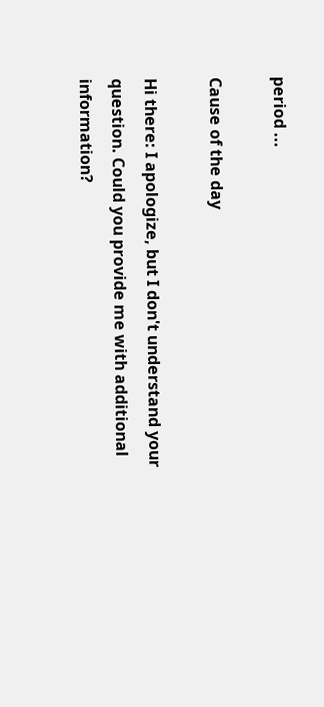period ...

Cause of the day

Hi there: I apologize, but I don't understand your question. Could you provide me with additional information?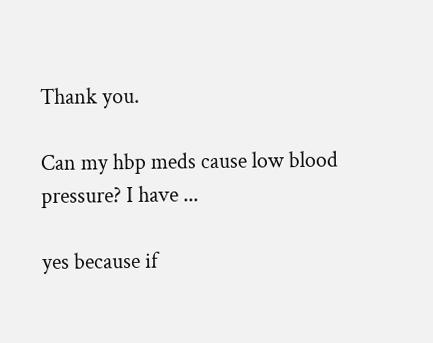Thank you.

Can my hbp meds cause low blood pressure? I have ...

yes because if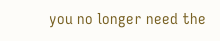you no longer need the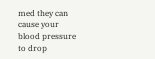med they can cause your blood pressure to drop